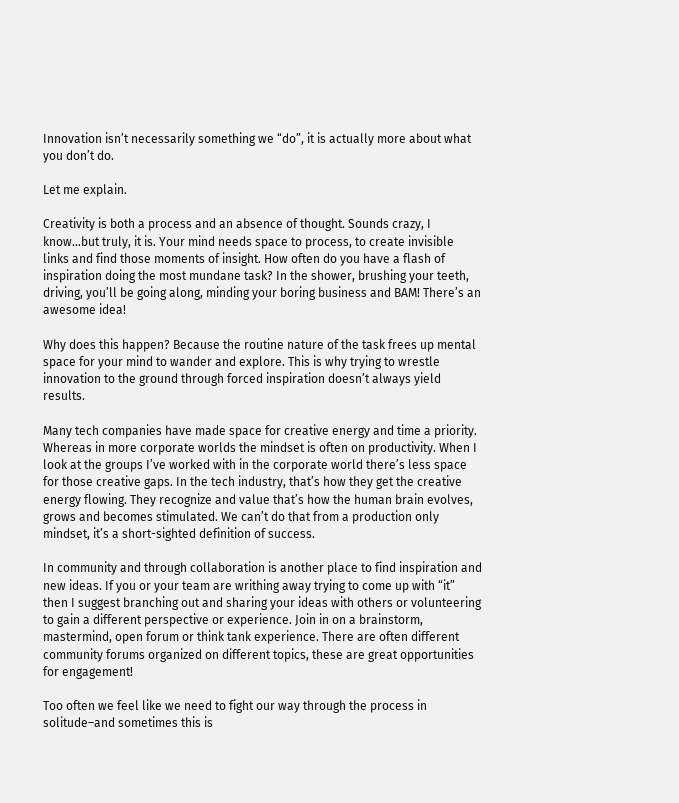Innovation isn’t necessarily something we “do”, it is actually more about what you don’t do.

Let me explain.

Creativity is both a process and an absence of thought. Sounds crazy, I know…but truly, it is. Your mind needs space to process, to create invisible links and find those moments of insight. How often do you have a flash of inspiration doing the most mundane task? In the shower, brushing your teeth, driving, you’ll be going along, minding your boring business and BAM! There’s an awesome idea!

Why does this happen? Because the routine nature of the task frees up mental space for your mind to wander and explore. This is why trying to wrestle innovation to the ground through forced inspiration doesn’t always yield results.

Many tech companies have made space for creative energy and time a priority. Whereas in more corporate worlds the mindset is often on productivity. When I look at the groups I’ve worked with in the corporate world there’s less space for those creative gaps. In the tech industry, that’s how they get the creative energy flowing. They recognize and value that’s how the human brain evolves, grows and becomes stimulated. We can’t do that from a production only mindset, it’s a short-sighted definition of success.

In community and through collaboration is another place to find inspiration and new ideas. If you or your team are writhing away trying to come up with “it” then I suggest branching out and sharing your ideas with others or volunteering to gain a different perspective or experience. Join in on a brainstorm, mastermind, open forum or think tank experience. There are often different community forums organized on different topics, these are great opportunities for engagement!

Too often we feel like we need to fight our way through the process in solitude–and sometimes this is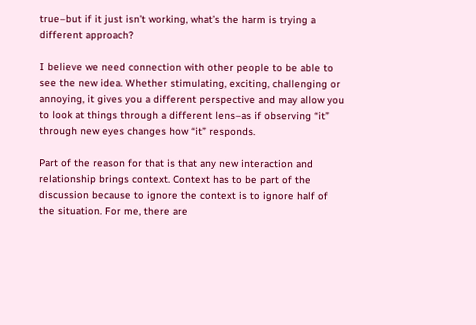true–but if it just isn’t working, what’s the harm is trying a different approach?

I believe we need connection with other people to be able to see the new idea. Whether stimulating, exciting, challenging or annoying, it gives you a different perspective and may allow you to look at things through a different lens–as if observing “it” through new eyes changes how “it” responds.

Part of the reason for that is that any new interaction and relationship brings context. Context has to be part of the discussion because to ignore the context is to ignore half of the situation. For me, there are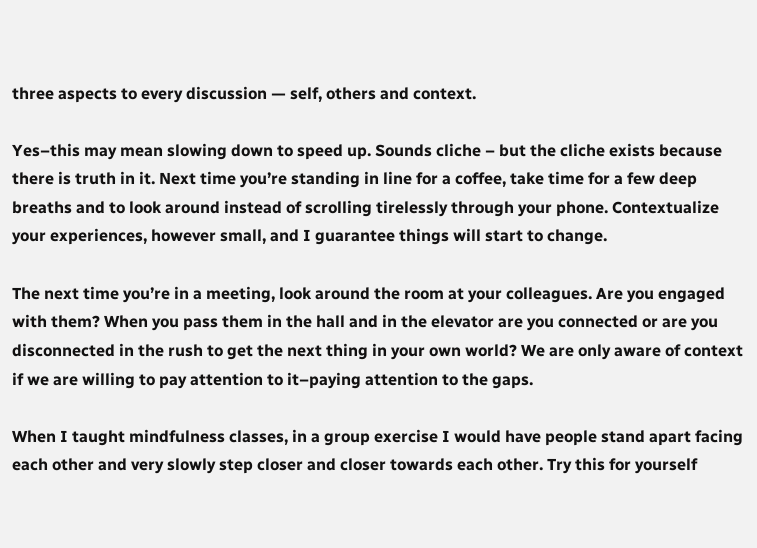three aspects to every discussion — self, others and context.

Yes–this may mean slowing down to speed up. Sounds cliche – but the cliche exists because there is truth in it. Next time you’re standing in line for a coffee, take time for a few deep breaths and to look around instead of scrolling tirelessly through your phone. Contextualize your experiences, however small, and I guarantee things will start to change.

The next time you’re in a meeting, look around the room at your colleagues. Are you engaged with them? When you pass them in the hall and in the elevator are you connected or are you disconnected in the rush to get the next thing in your own world? We are only aware of context if we are willing to pay attention to it–paying attention to the gaps.

When I taught mindfulness classes, in a group exercise I would have people stand apart facing each other and very slowly step closer and closer towards each other. Try this for yourself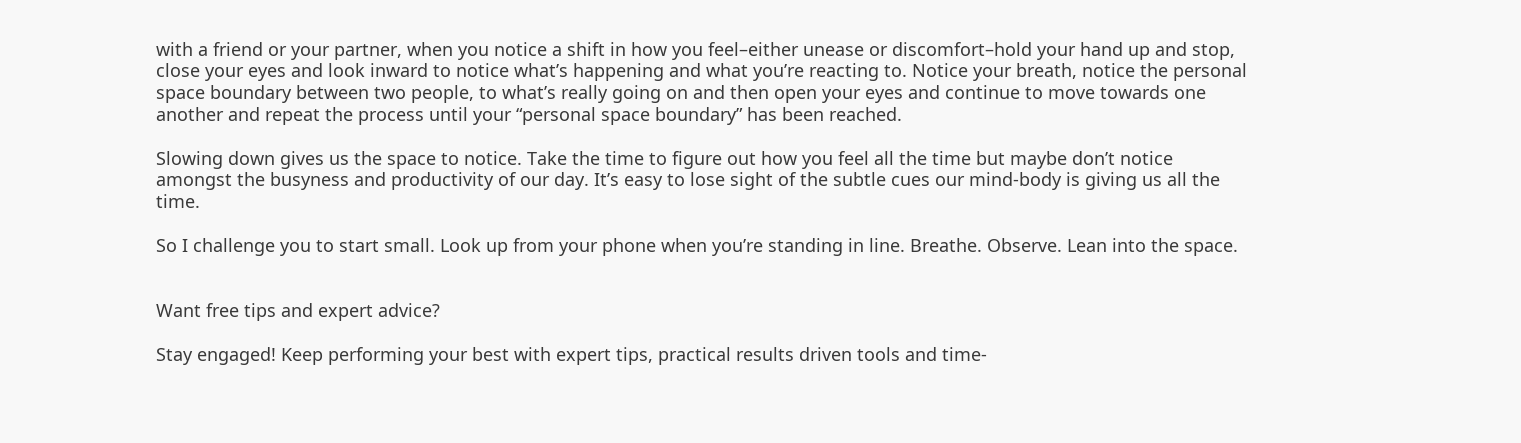with a friend or your partner, when you notice a shift in how you feel–either unease or discomfort–hold your hand up and stop, close your eyes and look inward to notice what’s happening and what you’re reacting to. Notice your breath, notice the personal space boundary between two people, to what’s really going on and then open your eyes and continue to move towards one another and repeat the process until your “personal space boundary” has been reached.

Slowing down gives us the space to notice. Take the time to figure out how you feel all the time but maybe don’t notice amongst the busyness and productivity of our day. It’s easy to lose sight of the subtle cues our mind-body is giving us all the time.

So I challenge you to start small. Look up from your phone when you’re standing in line. Breathe. Observe. Lean into the space.


Want free tips and expert advice?

Stay engaged! Keep performing your best with expert tips, practical results driven tools and time-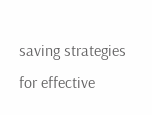saving strategies for effective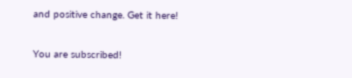and positive change. Get it here!

You are subscribed!